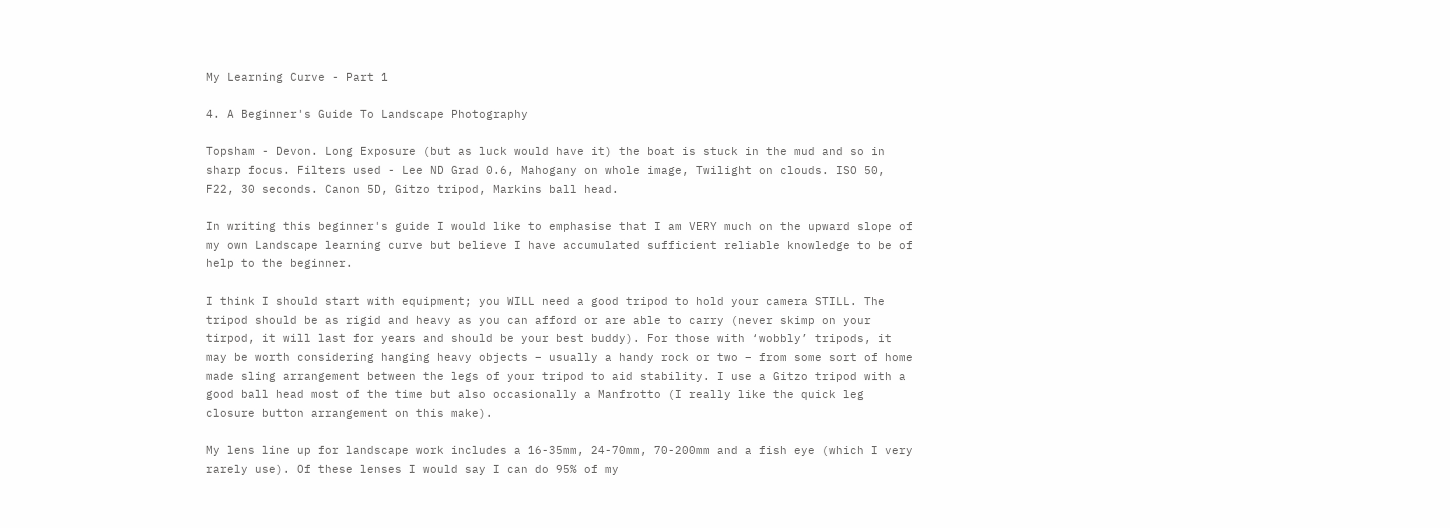My Learning Curve - Part 1

4. A Beginner's Guide To Landscape Photography

Topsham - Devon. Long Exposure (but as luck would have it) the boat is stuck in the mud and so in sharp focus. Filters used - Lee ND Grad 0.6, Mahogany on whole image, Twilight on clouds. ISO 50, F22, 30 seconds. Canon 5D, Gitzo tripod, Markins ball head.

In writing this beginner's guide I would like to emphasise that I am VERY much on the upward slope of my own Landscape learning curve but believe I have accumulated sufficient reliable knowledge to be of help to the beginner.

I think I should start with equipment; you WILL need a good tripod to hold your camera STILL. The tripod should be as rigid and heavy as you can afford or are able to carry (never skimp on your tirpod, it will last for years and should be your best buddy). For those with ‘wobbly’ tripods, it may be worth considering hanging heavy objects – usually a handy rock or two – from some sort of home made sling arrangement between the legs of your tripod to aid stability. I use a Gitzo tripod with a good ball head most of the time but also occasionally a Manfrotto (I really like the quick leg closure button arrangement on this make).

My lens line up for landscape work includes a 16-35mm, 24-70mm, 70-200mm and a fish eye (which I very rarely use). Of these lenses I would say I can do 95% of my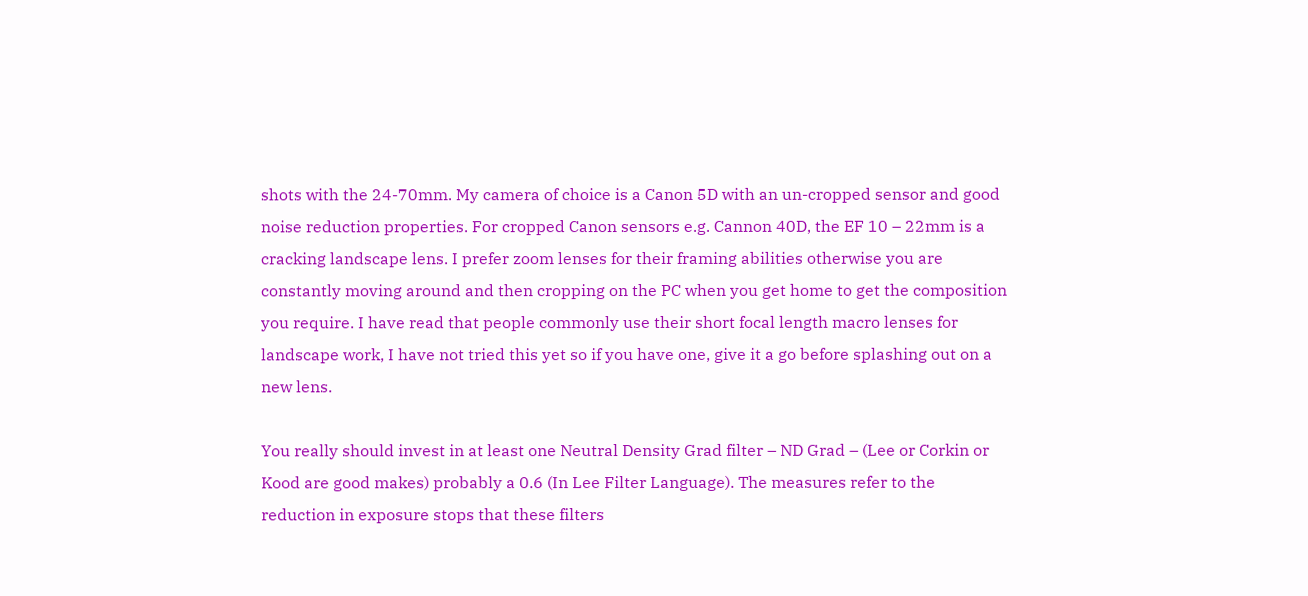shots with the 24-70mm. My camera of choice is a Canon 5D with an un-cropped sensor and good noise reduction properties. For cropped Canon sensors e.g. Cannon 40D, the EF 10 – 22mm is a cracking landscape lens. I prefer zoom lenses for their framing abilities otherwise you are constantly moving around and then cropping on the PC when you get home to get the composition you require. I have read that people commonly use their short focal length macro lenses for landscape work, I have not tried this yet so if you have one, give it a go before splashing out on a new lens.

You really should invest in at least one Neutral Density Grad filter – ND Grad – (Lee or Corkin or Kood are good makes) probably a 0.6 (In Lee Filter Language). The measures refer to the reduction in exposure stops that these filters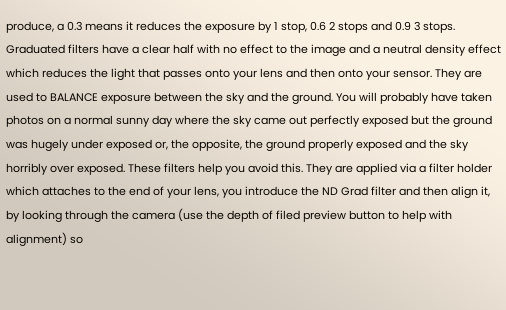produce, a 0.3 means it reduces the exposure by 1 stop, 0.6 2 stops and 0.9 3 stops. Graduated filters have a clear half with no effect to the image and a neutral density effect which reduces the light that passes onto your lens and then onto your sensor. They are used to BALANCE exposure between the sky and the ground. You will probably have taken photos on a normal sunny day where the sky came out perfectly exposed but the ground was hugely under exposed or, the opposite, the ground properly exposed and the sky horribly over exposed. These filters help you avoid this. They are applied via a filter holder which attaches to the end of your lens, you introduce the ND Grad filter and then align it, by looking through the camera (use the depth of filed preview button to help with alignment) so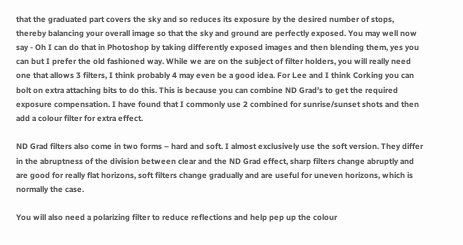that the graduated part covers the sky and so reduces its exposure by the desired number of stops, thereby balancing your overall image so that the sky and ground are perfectly exposed. You may well now say - Oh I can do that in Photoshop by taking differently exposed images and then blending them, yes you can but I prefer the old fashioned way. While we are on the subject of filter holders, you will really need one that allows 3 filters, I think probably 4 may even be a good idea. For Lee and I think Corking you can bolt on extra attaching bits to do this. This is because you can combine ND Grad’s to get the required exposure compensation. I have found that I commonly use 2 combined for sunrise/sunset shots and then add a colour filter for extra effect.

ND Grad filters also come in two forms – hard and soft. I almost exclusively use the soft version. They differ in the abruptness of the division between clear and the ND Grad effect, sharp filters change abruptly and are good for really flat horizons, soft filters change gradually and are useful for uneven horizons, which is normally the case.

You will also need a polarizing filter to reduce reflections and help pep up the colour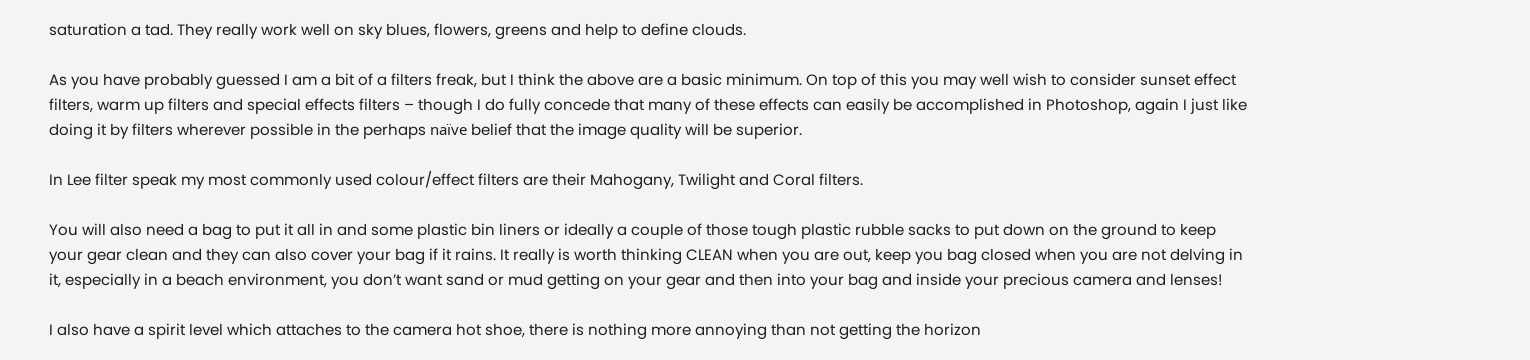saturation a tad. They really work well on sky blues, flowers, greens and help to define clouds.

As you have probably guessed I am a bit of a filters freak, but I think the above are a basic minimum. On top of this you may well wish to consider sunset effect filters, warm up filters and special effects filters – though I do fully concede that many of these effects can easily be accomplished in Photoshop, again I just like doing it by filters wherever possible in the perhaps naïve belief that the image quality will be superior.

In Lee filter speak my most commonly used colour/effect filters are their Mahogany, Twilight and Coral filters.

You will also need a bag to put it all in and some plastic bin liners or ideally a couple of those tough plastic rubble sacks to put down on the ground to keep your gear clean and they can also cover your bag if it rains. It really is worth thinking CLEAN when you are out, keep you bag closed when you are not delving in it, especially in a beach environment, you don’t want sand or mud getting on your gear and then into your bag and inside your precious camera and lenses!

I also have a spirit level which attaches to the camera hot shoe, there is nothing more annoying than not getting the horizon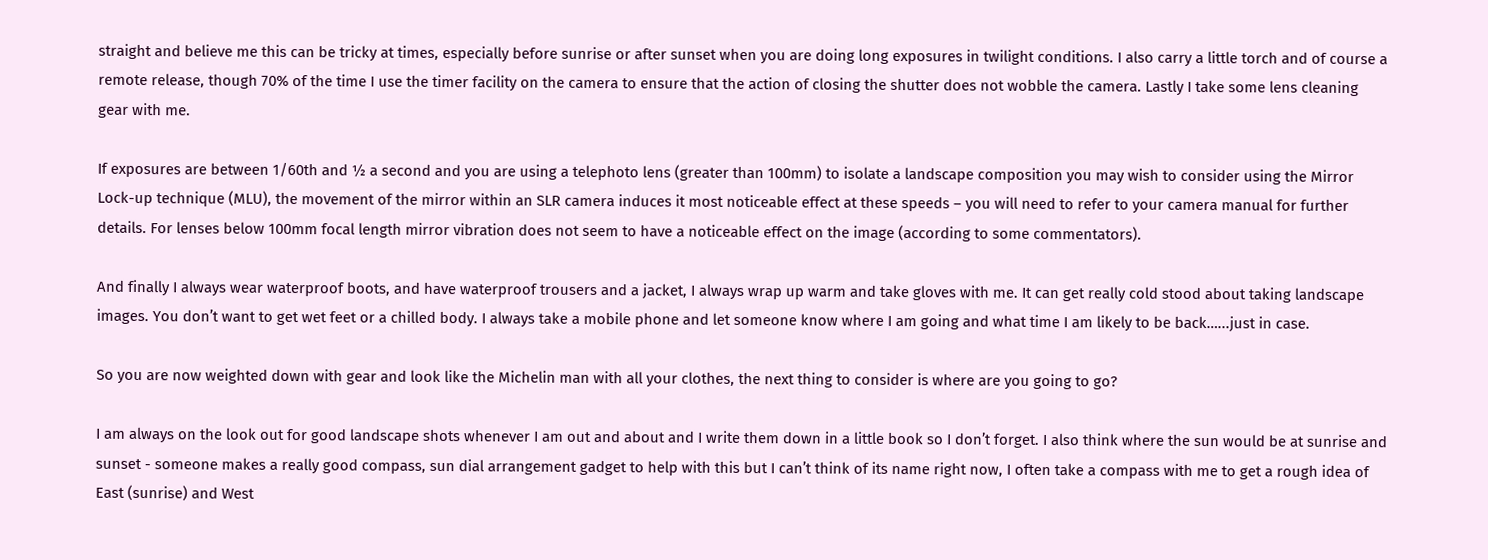straight and believe me this can be tricky at times, especially before sunrise or after sunset when you are doing long exposures in twilight conditions. I also carry a little torch and of course a remote release, though 70% of the time I use the timer facility on the camera to ensure that the action of closing the shutter does not wobble the camera. Lastly I take some lens cleaning gear with me.

If exposures are between 1/60th and ½ a second and you are using a telephoto lens (greater than 100mm) to isolate a landscape composition you may wish to consider using the Mirror Lock-up technique (MLU), the movement of the mirror within an SLR camera induces it most noticeable effect at these speeds – you will need to refer to your camera manual for further details. For lenses below 100mm focal length mirror vibration does not seem to have a noticeable effect on the image (according to some commentators).

And finally I always wear waterproof boots, and have waterproof trousers and a jacket, I always wrap up warm and take gloves with me. It can get really cold stood about taking landscape images. You don’t want to get wet feet or a chilled body. I always take a mobile phone and let someone know where I am going and what time I am likely to be back…...just in case.

So you are now weighted down with gear and look like the Michelin man with all your clothes, the next thing to consider is where are you going to go?

I am always on the look out for good landscape shots whenever I am out and about and I write them down in a little book so I don’t forget. I also think where the sun would be at sunrise and sunset - someone makes a really good compass, sun dial arrangement gadget to help with this but I can’t think of its name right now, I often take a compass with me to get a rough idea of East (sunrise) and West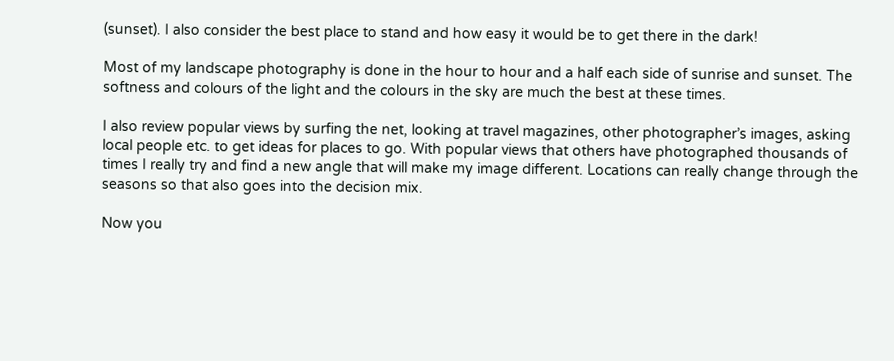(sunset). I also consider the best place to stand and how easy it would be to get there in the dark!

Most of my landscape photography is done in the hour to hour and a half each side of sunrise and sunset. The softness and colours of the light and the colours in the sky are much the best at these times.

I also review popular views by surfing the net, looking at travel magazines, other photographer’s images, asking local people etc. to get ideas for places to go. With popular views that others have photographed thousands of times I really try and find a new angle that will make my image different. Locations can really change through the seasons so that also goes into the decision mix.

Now you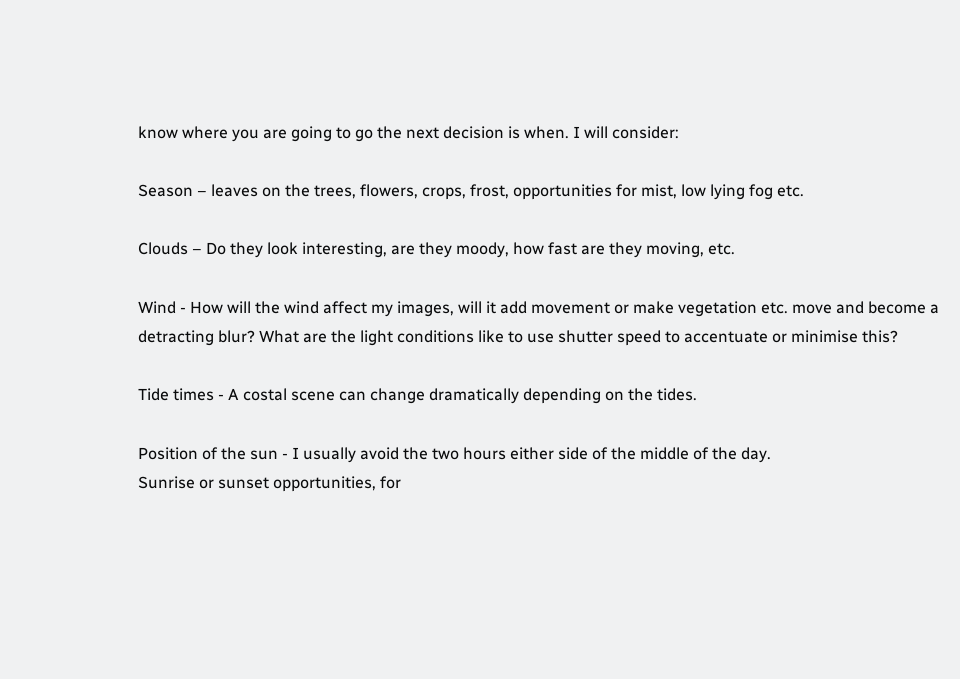know where you are going to go the next decision is when. I will consider:

Season – leaves on the trees, flowers, crops, frost, opportunities for mist, low lying fog etc.

Clouds – Do they look interesting, are they moody, how fast are they moving, etc.

Wind - How will the wind affect my images, will it add movement or make vegetation etc. move and become a detracting blur? What are the light conditions like to use shutter speed to accentuate or minimise this?

Tide times - A costal scene can change dramatically depending on the tides.

Position of the sun - I usually avoid the two hours either side of the middle of the day.
Sunrise or sunset opportunities, for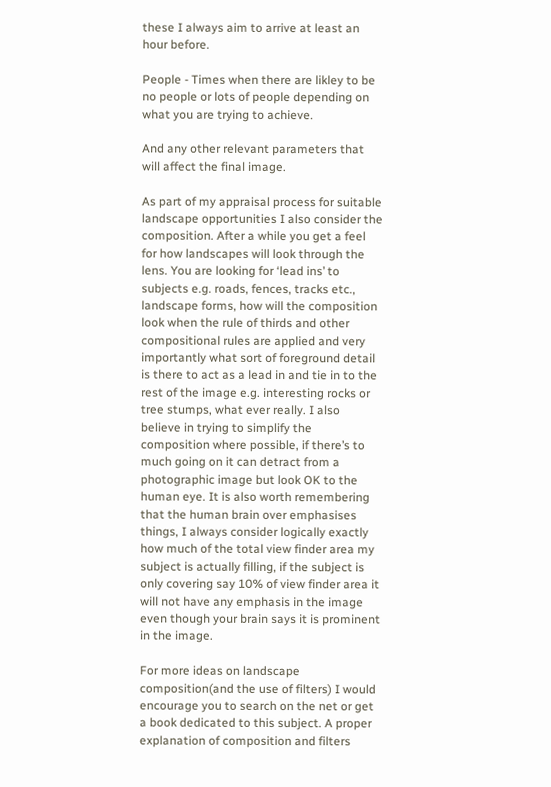these I always aim to arrive at least an hour before.

People - Times when there are likley to be no people or lots of people depending on what you are trying to achieve.

And any other relevant parameters that will affect the final image.

As part of my appraisal process for suitable landscape opportunities I also consider the composition. After a while you get a feel for how landscapes will look through the lens. You are looking for ‘lead ins’ to subjects e.g. roads, fences, tracks etc., landscape forms, how will the composition look when the rule of thirds and other compositional rules are applied and very importantly what sort of foreground detail is there to act as a lead in and tie in to the rest of the image e.g. interesting rocks or tree stumps, what ever really. I also believe in trying to simplify the composition where possible, if there’s to much going on it can detract from a photographic image but look OK to the human eye. It is also worth remembering that the human brain over emphasises things, I always consider logically exactly how much of the total view finder area my subject is actually filling, if the subject is only covering say 10% of view finder area it will not have any emphasis in the image even though your brain says it is prominent in the image.

For more ideas on landscape composition(and the use of filters) I would encourage you to search on the net or get a book dedicated to this subject. A proper explanation of composition and filters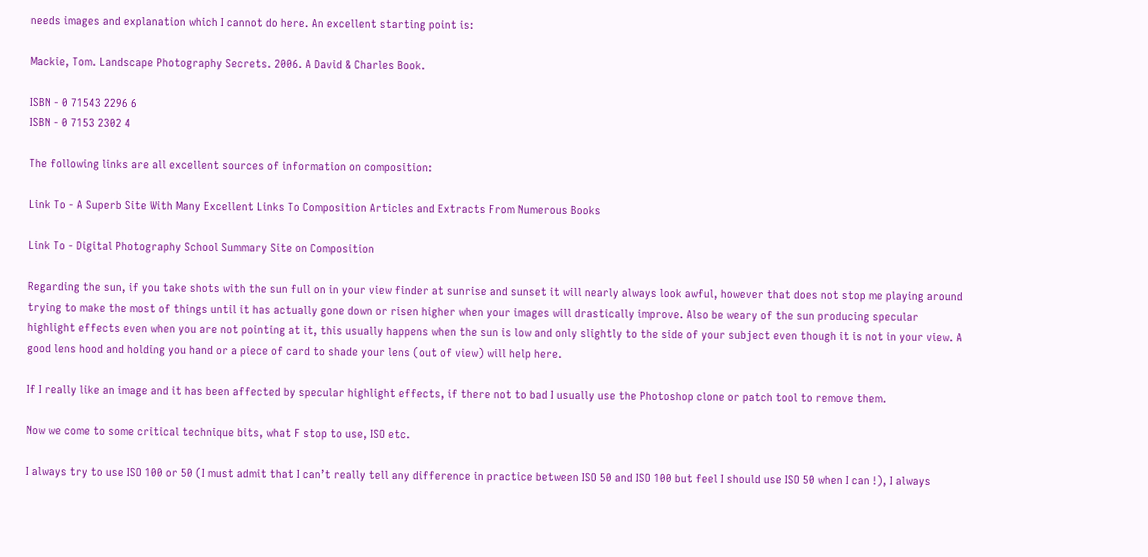needs images and explanation which I cannot do here. An excellent starting point is:

Mackie, Tom. Landscape Photography Secrets. 2006. A David & Charles Book.

ISBN - 0 71543 2296 6
ISBN - 0 7153 2302 4

The following links are all excellent sources of information on composition:

Link To - A Superb Site With Many Excellent Links To Composition Articles and Extracts From Numerous Books

Link To - Digital Photography School Summary Site on Composition

Regarding the sun, if you take shots with the sun full on in your view finder at sunrise and sunset it will nearly always look awful, however that does not stop me playing around trying to make the most of things until it has actually gone down or risen higher when your images will drastically improve. Also be weary of the sun producing specular highlight effects even when you are not pointing at it, this usually happens when the sun is low and only slightly to the side of your subject even though it is not in your view. A good lens hood and holding you hand or a piece of card to shade your lens (out of view) will help here.

If I really like an image and it has been affected by specular highlight effects, if there not to bad I usually use the Photoshop clone or patch tool to remove them.

Now we come to some critical technique bits, what F stop to use, ISO etc.

I always try to use ISO 100 or 50 (I must admit that I can’t really tell any difference in practice between ISO 50 and ISO 100 but feel I should use ISO 50 when I can !), I always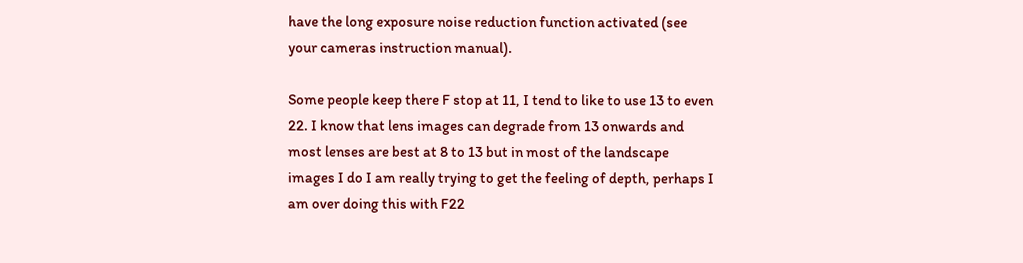have the long exposure noise reduction function activated (see your cameras instruction manual).

Some people keep there F stop at 11, I tend to like to use 13 to even 22. I know that lens images can degrade from 13 onwards and most lenses are best at 8 to 13 but in most of the landscape images I do I am really trying to get the feeling of depth, perhaps I am over doing this with F22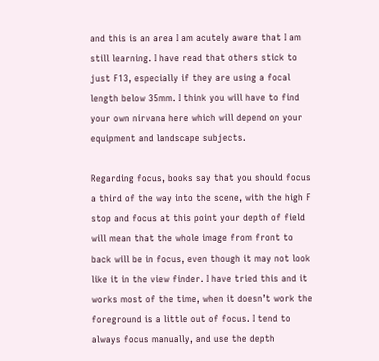and this is an area I am acutely aware that I am still learning. I have read that others stick to just F13, especially if they are using a focal length below 35mm. I think you will have to find your own nirvana here which will depend on your equipment and landscape subjects.

Regarding focus, books say that you should focus a third of the way into the scene, with the high F stop and focus at this point your depth of field will mean that the whole image from front to back will be in focus, even though it may not look like it in the view finder. I have tried this and it works most of the time, when it doesn’t work the foreground is a little out of focus. I tend to always focus manually, and use the depth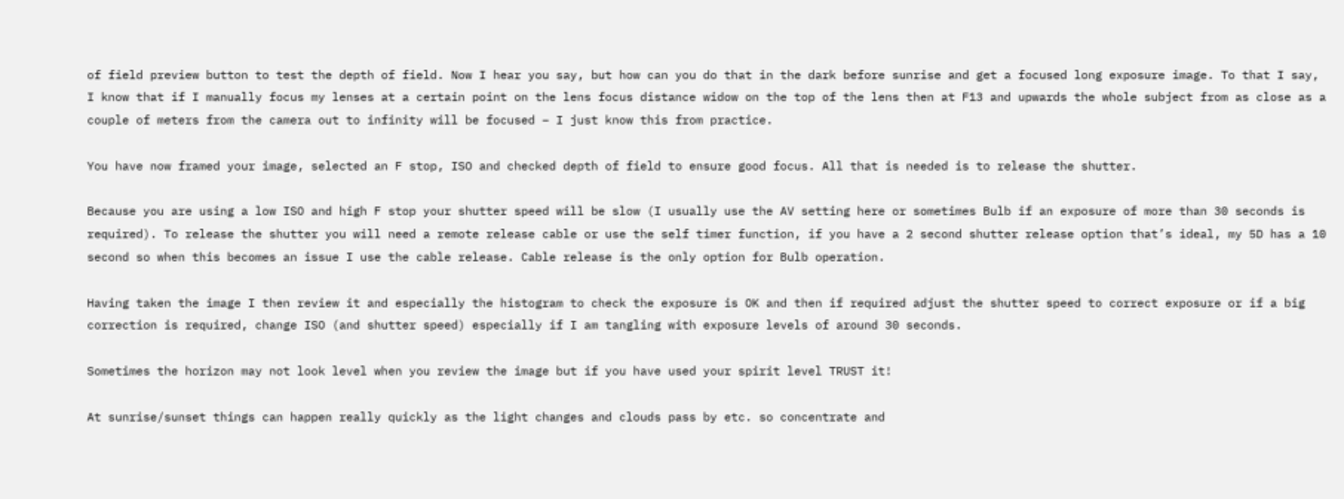of field preview button to test the depth of field. Now I hear you say, but how can you do that in the dark before sunrise and get a focused long exposure image. To that I say, I know that if I manually focus my lenses at a certain point on the lens focus distance widow on the top of the lens then at F13 and upwards the whole subject from as close as a couple of meters from the camera out to infinity will be focused – I just know this from practice.

You have now framed your image, selected an F stop, ISO and checked depth of field to ensure good focus. All that is needed is to release the shutter.

Because you are using a low ISO and high F stop your shutter speed will be slow (I usually use the AV setting here or sometimes Bulb if an exposure of more than 30 seconds is required). To release the shutter you will need a remote release cable or use the self timer function, if you have a 2 second shutter release option that’s ideal, my 5D has a 10 second so when this becomes an issue I use the cable release. Cable release is the only option for Bulb operation.

Having taken the image I then review it and especially the histogram to check the exposure is OK and then if required adjust the shutter speed to correct exposure or if a big correction is required, change ISO (and shutter speed) especially if I am tangling with exposure levels of around 30 seconds.

Sometimes the horizon may not look level when you review the image but if you have used your spirit level TRUST it!

At sunrise/sunset things can happen really quickly as the light changes and clouds pass by etc. so concentrate and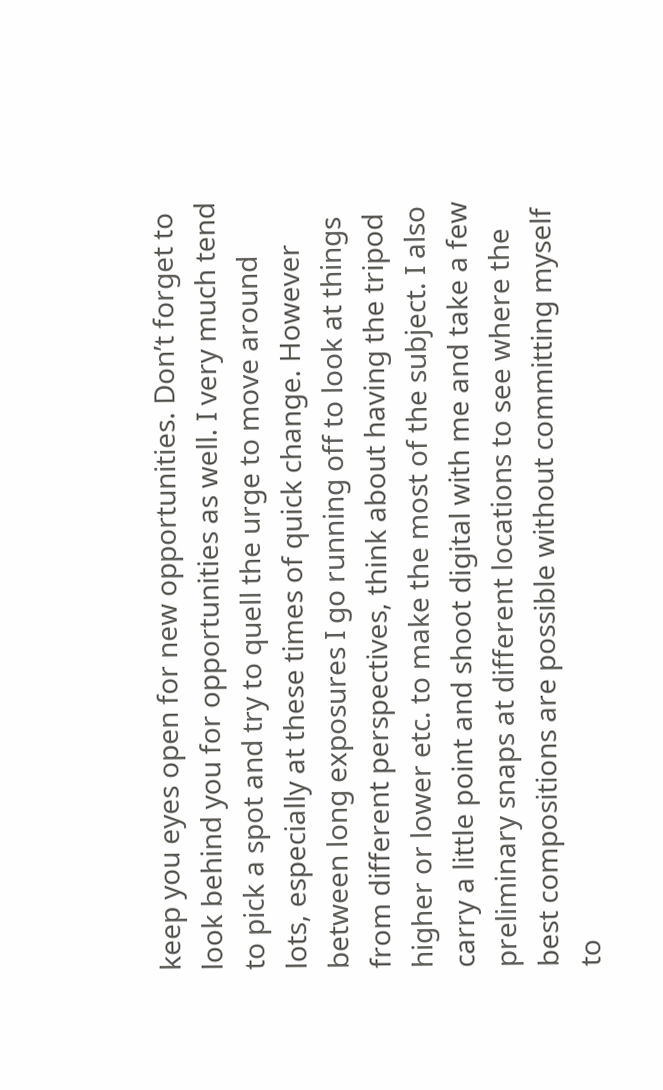keep you eyes open for new opportunities. Don’t forget to look behind you for opportunities as well. I very much tend to pick a spot and try to quell the urge to move around lots, especially at these times of quick change. However between long exposures I go running off to look at things from different perspectives, think about having the tripod higher or lower etc. to make the most of the subject. I also carry a little point and shoot digital with me and take a few preliminary snaps at different locations to see where the best compositions are possible without committing myself to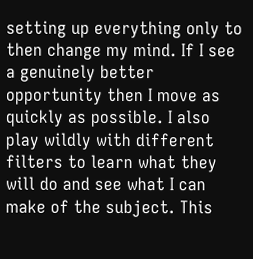setting up everything only to then change my mind. If I see a genuinely better opportunity then I move as quickly as possible. I also play wildly with different filters to learn what they will do and see what I can make of the subject. This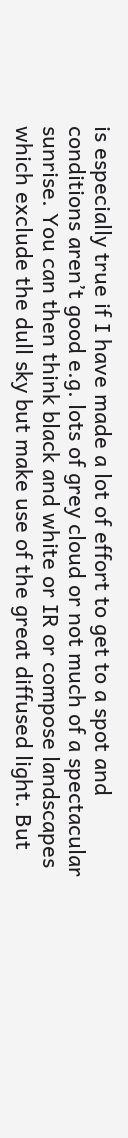is especially true if I have made a lot of effort to get to a spot and conditions aren’t good e.g. lots of grey cloud or not much of a spectacular sunrise. You can then think black and white or IR or compose landscapes which exclude the dull sky but make use of the great diffused light. But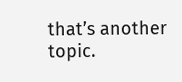that’s another topic.